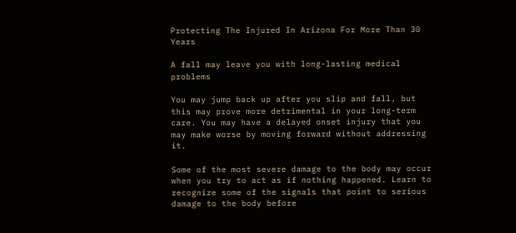Protecting The Injured In Arizona For More Than 30 Years

A fall may leave you with long-lasting medical problems

You may jump back up after you slip and fall, but this may prove more detrimental in your long-term care. You may have a delayed onset injury that you may make worse by moving forward without addressing it.

Some of the most severe damage to the body may occur when you try to act as if nothing happened. Learn to recognize some of the signals that point to serious damage to the body before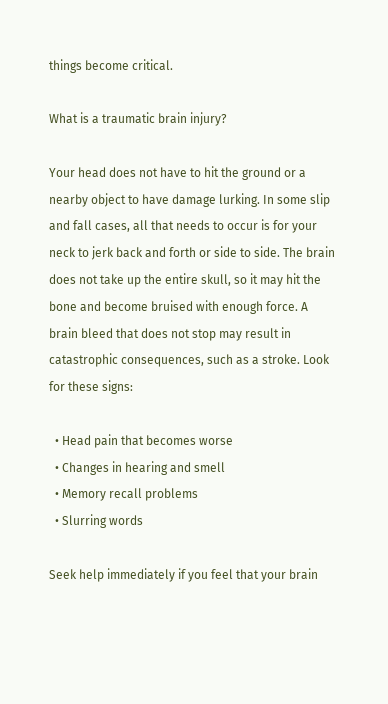things become critical.

What is a traumatic brain injury?

Your head does not have to hit the ground or a nearby object to have damage lurking. In some slip and fall cases, all that needs to occur is for your neck to jerk back and forth or side to side. The brain does not take up the entire skull, so it may hit the bone and become bruised with enough force. A brain bleed that does not stop may result in catastrophic consequences, such as a stroke. Look for these signs:

  • Head pain that becomes worse
  • Changes in hearing and smell
  • Memory recall problems
  • Slurring words

Seek help immediately if you feel that your brain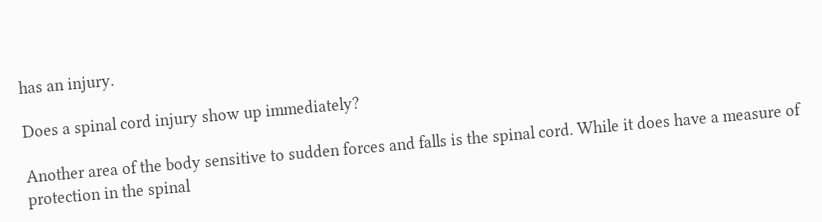has an injury.

Does a spinal cord injury show up immediately?

Another area of the body sensitive to sudden forces and falls is the spinal cord. While it does have a measure of protection in the spinal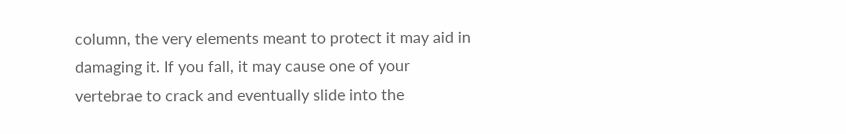column, the very elements meant to protect it may aid in damaging it. If you fall, it may cause one of your vertebrae to crack and eventually slide into the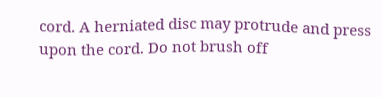cord. A herniated disc may protrude and press upon the cord. Do not brush off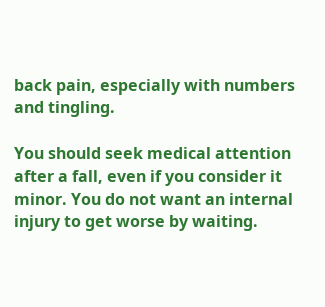back pain, especially with numbers and tingling.

You should seek medical attention after a fall, even if you consider it minor. You do not want an internal injury to get worse by waiting.